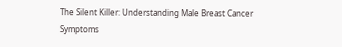The Silent Killer: Understanding Male Breast Cancer Symptoms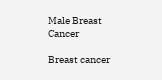Male Breast Cancer

Breast cancer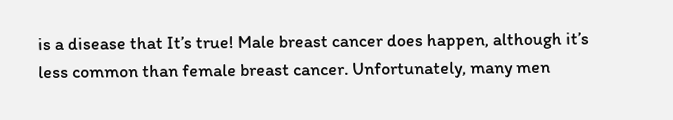is a disease that It’s true! Male breast cancer does happen, although it’s less common than female breast cancer. Unfortunately, many men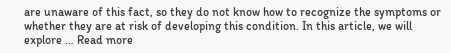are unaware of this fact, so they do not know how to recognize the symptoms or whether they are at risk of developing this condition. In this article, we will explore … Read more